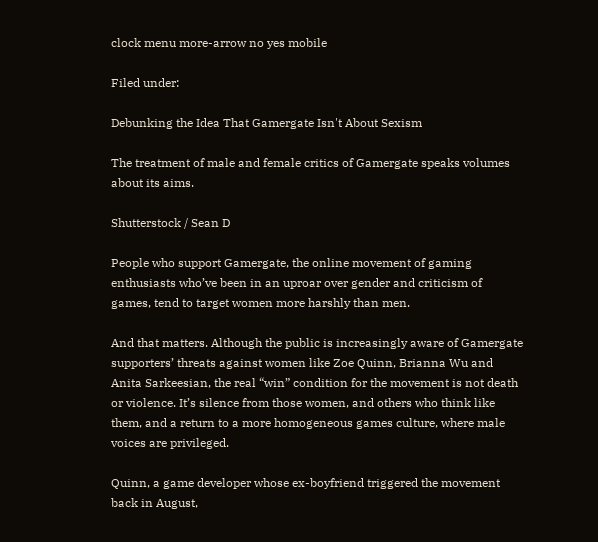clock menu more-arrow no yes mobile

Filed under:

Debunking the Idea That Gamergate Isn't About Sexism

The treatment of male and female critics of Gamergate speaks volumes about its aims.

Shutterstock / Sean D

People who support Gamergate, the online movement of gaming enthusiasts who’ve been in an uproar over gender and criticism of games, tend to target women more harshly than men.

And that matters. Although the public is increasingly aware of Gamergate supporters’ threats against women like Zoe Quinn, Brianna Wu and Anita Sarkeesian, the real “win” condition for the movement is not death or violence. It’s silence from those women, and others who think like them, and a return to a more homogeneous games culture, where male voices are privileged.

Quinn, a game developer whose ex-boyfriend triggered the movement back in August,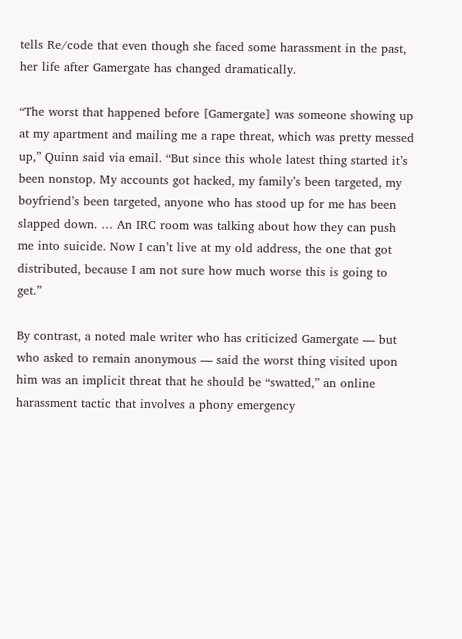tells Re/code that even though she faced some harassment in the past, her life after Gamergate has changed dramatically.

“The worst that happened before [Gamergate] was someone showing up at my apartment and mailing me a rape threat, which was pretty messed up,” Quinn said via email. “But since this whole latest thing started it’s been nonstop. My accounts got hacked, my family’s been targeted, my boyfriend’s been targeted, anyone who has stood up for me has been slapped down. … An IRC room was talking about how they can push me into suicide. Now I can’t live at my old address, the one that got distributed, because I am not sure how much worse this is going to get.”

By contrast, a noted male writer who has criticized Gamergate — but who asked to remain anonymous — said the worst thing visited upon him was an implicit threat that he should be “swatted,” an online harassment tactic that involves a phony emergency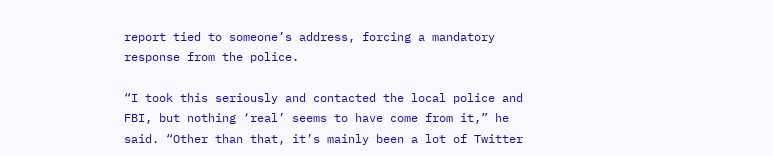report tied to someone’s address, forcing a mandatory response from the police.

“I took this seriously and contacted the local police and FBI, but nothing ‘real’ seems to have come from it,” he said. “Other than that, it’s mainly been a lot of Twitter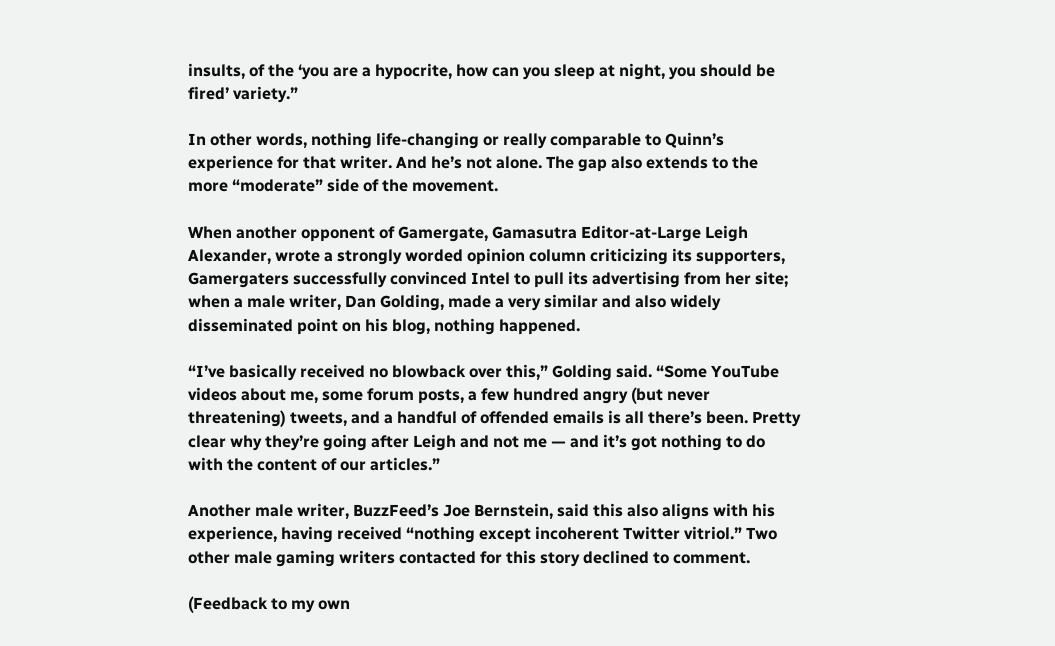insults, of the ‘you are a hypocrite, how can you sleep at night, you should be fired’ variety.”

In other words, nothing life-changing or really comparable to Quinn’s experience for that writer. And he’s not alone. The gap also extends to the more “moderate” side of the movement.

When another opponent of Gamergate, Gamasutra Editor-at-Large Leigh Alexander, wrote a strongly worded opinion column criticizing its supporters, Gamergaters successfully convinced Intel to pull its advertising from her site; when a male writer, Dan Golding, made a very similar and also widely disseminated point on his blog, nothing happened.

“I’ve basically received no blowback over this,” Golding said. “Some YouTube videos about me, some forum posts, a few hundred angry (but never threatening) tweets, and a handful of offended emails is all there’s been. Pretty clear why they’re going after Leigh and not me — and it’s got nothing to do with the content of our articles.”

Another male writer, BuzzFeed’s Joe Bernstein, said this also aligns with his experience, having received “nothing except incoherent Twitter vitriol.” Two other male gaming writers contacted for this story declined to comment.

(Feedback to my own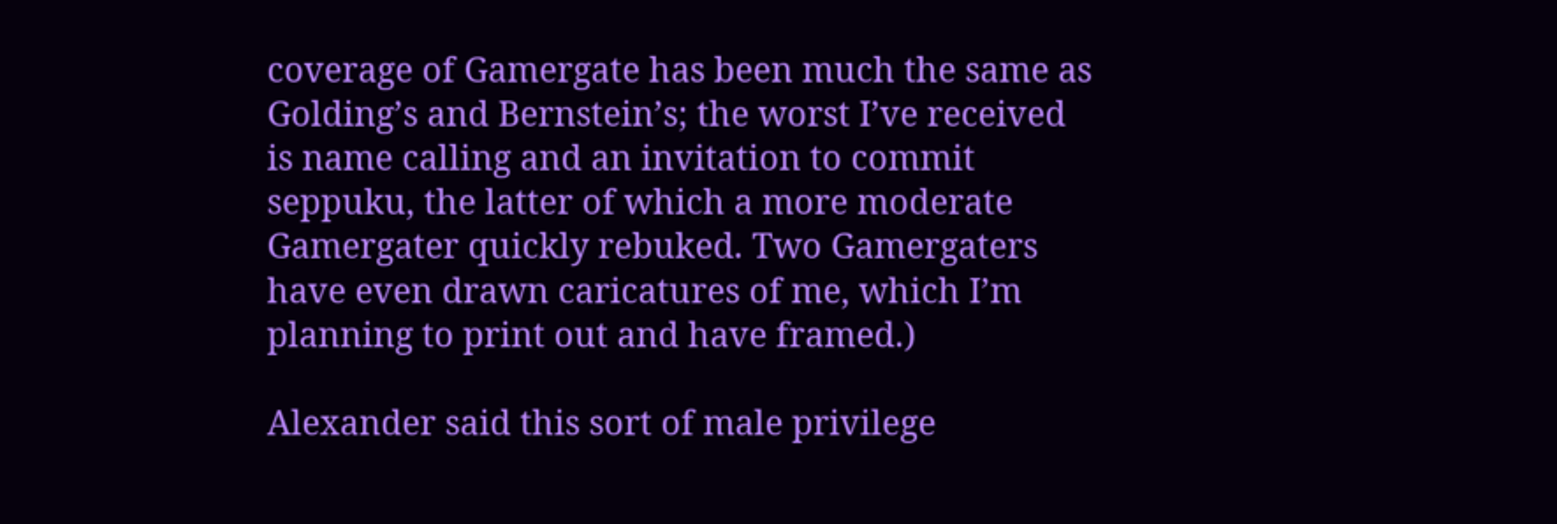coverage of Gamergate has been much the same as Golding’s and Bernstein’s; the worst I’ve received is name calling and an invitation to commit seppuku, the latter of which a more moderate Gamergater quickly rebuked. Two Gamergaters have even drawn caricatures of me, which I’m planning to print out and have framed.)

Alexander said this sort of male privilege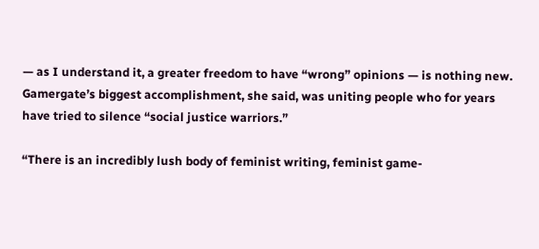— as I understand it, a greater freedom to have “wrong” opinions — is nothing new. Gamergate’s biggest accomplishment, she said, was uniting people who for years have tried to silence “social justice warriors.”

“There is an incredibly lush body of feminist writing, feminist game-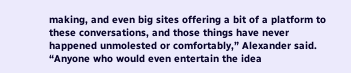making, and even big sites offering a bit of a platform to these conversations, and those things have never happened unmolested or comfortably,” Alexander said. “Anyone who would even entertain the idea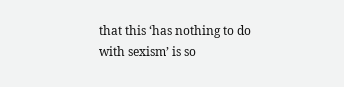that this ‘has nothing to do with sexism’ is so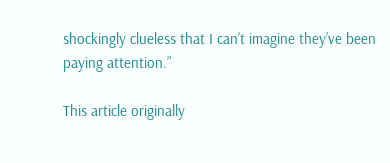shockingly clueless that I can’t imagine they’ve been paying attention.”

This article originally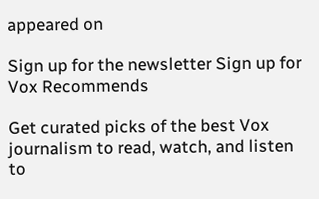appeared on

Sign up for the newsletter Sign up for Vox Recommends

Get curated picks of the best Vox journalism to read, watch, and listen to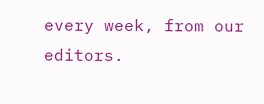every week, from our editors.